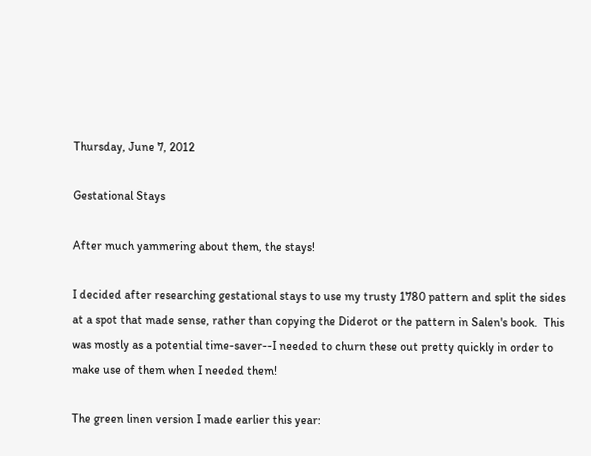Thursday, June 7, 2012

Gestational Stays

After much yammering about them, the stays!

I decided after researching gestational stays to use my trusty 1780 pattern and split the sides at a spot that made sense, rather than copying the Diderot or the pattern in Salen's book.  This was mostly as a potential time-saver--I needed to churn these out pretty quickly in order to make use of them when I needed them!

The green linen version I made earlier this year: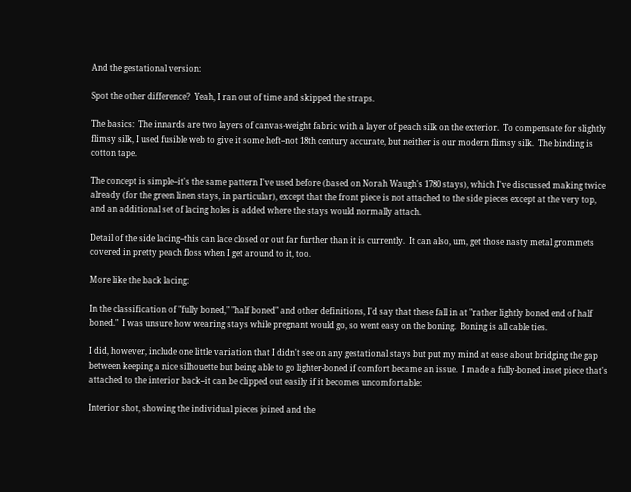And the gestational version:

Spot the other difference?  Yeah, I ran out of time and skipped the straps.

The basics:  The innards are two layers of canvas-weight fabric with a layer of peach silk on the exterior.  To compensate for slightly flimsy silk, I used fusible web to give it some heft--not 18th century accurate, but neither is our modern flimsy silk.  The binding is cotton tape.

The concept is simple--it's the same pattern I've used before (based on Norah Waugh's 1780 stays), which I've discussed making twice already (for the green linen stays, in particular), except that the front piece is not attached to the side pieces except at the very top, and an additional set of lacing holes is added where the stays would normally attach.

Detail of the side lacing--this can lace closed or out far further than it is currently.  It can also, um, get those nasty metal grommets covered in pretty peach floss when I get around to it, too.

More like the back lacing:

In the classification of "fully boned," "half boned" and other definitions, I'd say that these fall in at "rather lightly boned end of half boned."  I was unsure how wearing stays while pregnant would go, so went easy on the boning.  Boning is all cable ties.

I did, however, include one little variation that I didn't see on any gestational stays but put my mind at ease about bridging the gap between keeping a nice silhouette but being able to go lighter-boned if comfort became an issue.  I made a fully-boned inset piece that's attached to the interior back--it can be clipped out easily if it becomes uncomfortable:

Interior shot, showing the individual pieces joined and the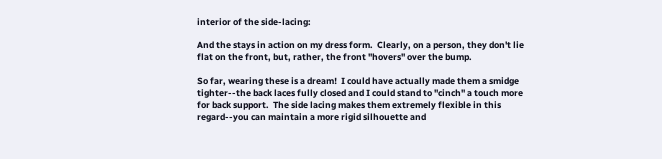interior of the side-lacing:

And the stays in action on my dress form.  Clearly, on a person, they don't lie flat on the front, but, rather, the front "hovers" over the bump.

So far, wearing these is a dream!  I could have actually made them a smidge tighter--the back laces fully closed and I could stand to "cinch" a touch more for back support.  The side lacing makes them extremely flexible in this regard--you can maintain a more rigid silhouette and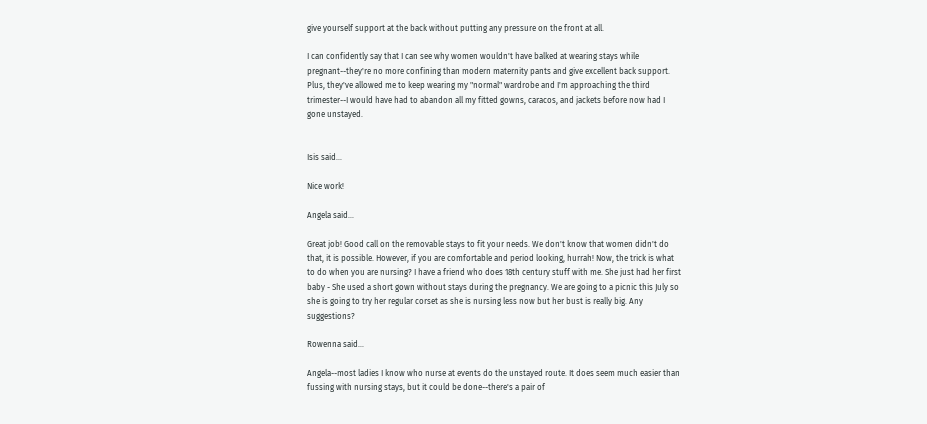give yourself support at the back without putting any pressure on the front at all.

I can confidently say that I can see why women wouldn't have balked at wearing stays while pregnant--they're no more confining than modern maternity pants and give excellent back support.  Plus, they've allowed me to keep wearing my "normal" wardrobe and I'm approaching the third trimester--I would have had to abandon all my fitted gowns, caracos, and jackets before now had I gone unstayed.


Isis said...

Nice work!

Angela said...

Great job! Good call on the removable stays to fit your needs. We don't know that women didn't do that, it is possible. However, if you are comfortable and period looking, hurrah! Now, the trick is what to do when you are nursing? I have a friend who does 18th century stuff with me. She just had her first baby - She used a short gown without stays during the pregnancy. We are going to a picnic this July so she is going to try her regular corset as she is nursing less now but her bust is really big. Any suggestions?

Rowenna said...

Angela--most ladies I know who nurse at events do the unstayed route. It does seem much easier than fussing with nursing stays, but it could be done--there's a pair of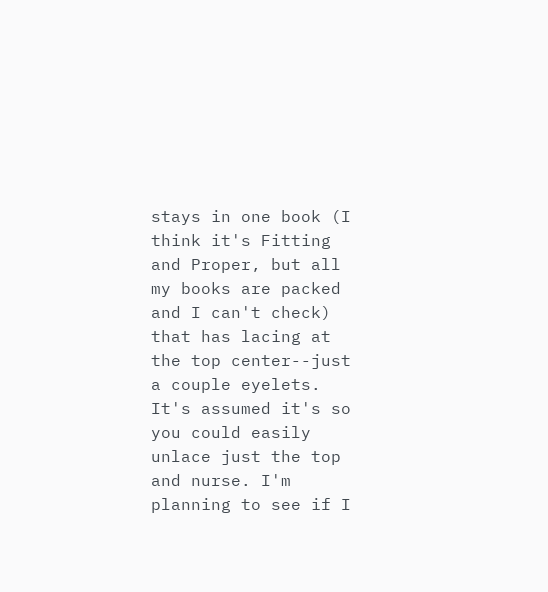stays in one book (I think it's Fitting and Proper, but all my books are packed and I can't check) that has lacing at the top center--just a couple eyelets. It's assumed it's so you could easily unlace just the top and nurse. I'm planning to see if I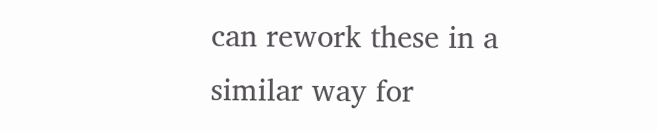can rework these in a similar way for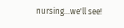nursing...we'll see!